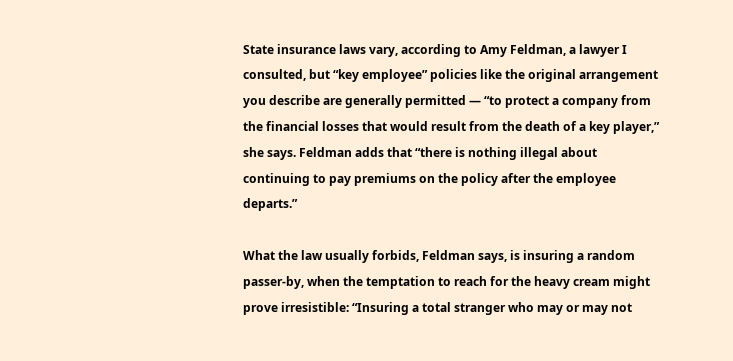State insurance laws vary, according to Amy Feldman, a lawyer I consulted, but “key employee” policies like the original arrangement you describe are generally permitted — “to protect a company from the financial losses that would result from the death of a key player,” she says. Feldman adds that “there is nothing illegal about continuing to pay premiums on the policy after the employee departs.”

What the law usually forbids, Feldman says, is insuring a random passer-by, when the temptation to reach for the heavy cream might prove irresistible: “Insuring a total stranger who may or may not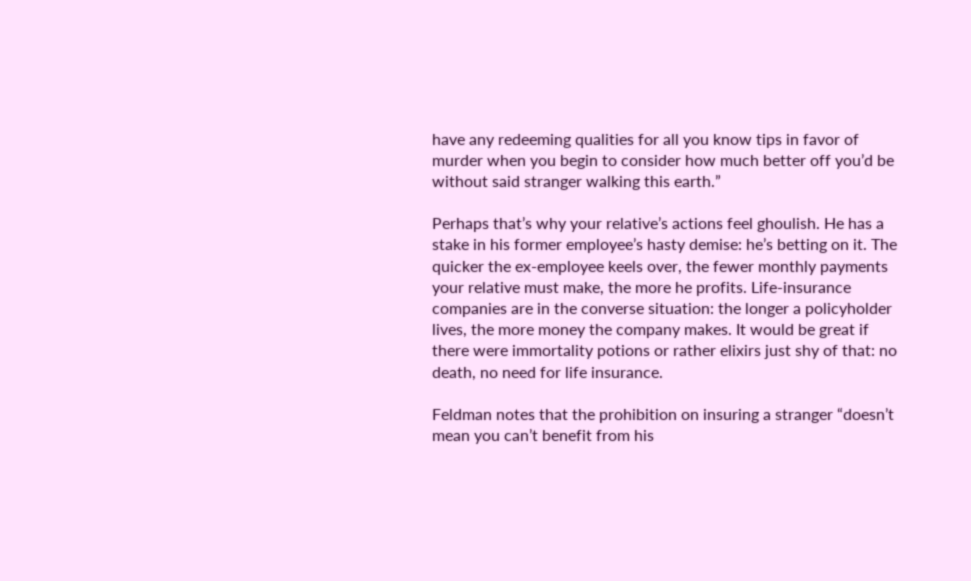have any redeeming qualities for all you know tips in favor of murder when you begin to consider how much better off you’d be without said stranger walking this earth.”

Perhaps that’s why your relative’s actions feel ghoulish. He has a stake in his former employee’s hasty demise: he’s betting on it. The quicker the ex-employee keels over, the fewer monthly payments your relative must make, the more he profits. Life-insurance companies are in the converse situation: the longer a policyholder lives, the more money the company makes. It would be great if there were immortality potions or rather elixirs just shy of that: no death, no need for life insurance.

Feldman notes that the prohibition on insuring a stranger “doesn’t mean you can’t benefit from his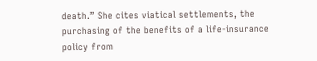death.” She cites viatical settlements, the purchasing of the benefits of a life-insurance policy from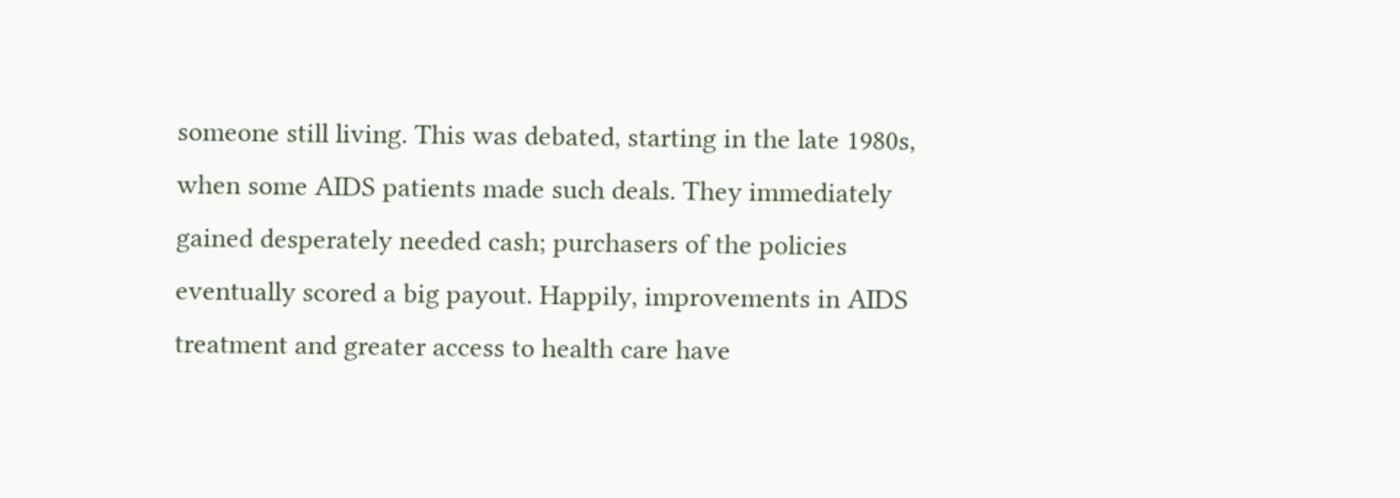someone still living. This was debated, starting in the late 1980s, when some AIDS patients made such deals. They immediately gained desperately needed cash; purchasers of the policies eventually scored a big payout. Happily, improvements in AIDS treatment and greater access to health care have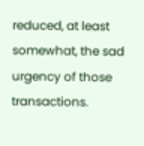reduced, at least somewhat, the sad urgency of those transactions.